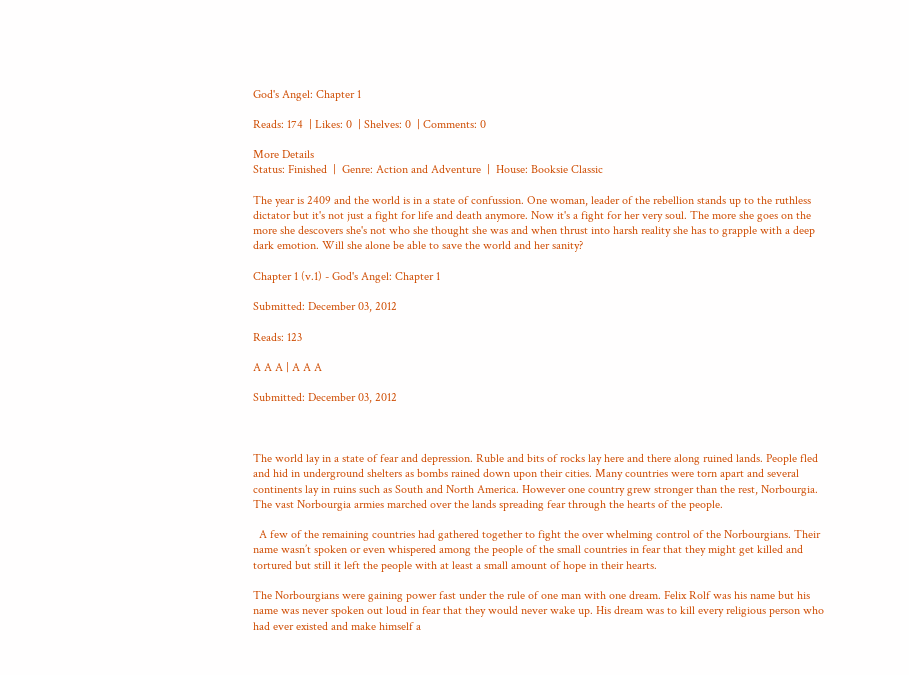God's Angel: Chapter 1

Reads: 174  | Likes: 0  | Shelves: 0  | Comments: 0

More Details
Status: Finished  |  Genre: Action and Adventure  |  House: Booksie Classic

The year is 2409 and the world is in a state of confussion. One woman, leader of the rebellion stands up to the ruthless dictator but it's not just a fight for life and death anymore. Now it's a fight for her very soul. The more she goes on the more she descovers she's not who she thought she was and when thrust into harsh reality she has to grapple with a deep dark emotion. Will she alone be able to save the world and her sanity?

Chapter 1 (v.1) - God's Angel: Chapter 1

Submitted: December 03, 2012

Reads: 123

A A A | A A A

Submitted: December 03, 2012



The world lay in a state of fear and depression. Ruble and bits of rocks lay here and there along ruined lands. People fled and hid in underground shelters as bombs rained down upon their cities. Many countries were torn apart and several continents lay in ruins such as South and North America. However one country grew stronger than the rest, Norbourgia. The vast Norbourgia armies marched over the lands spreading fear through the hearts of the people.

  A few of the remaining countries had gathered together to fight the over whelming control of the Norbourgians. Their name wasn’t spoken or even whispered among the people of the small countries in fear that they might get killed and tortured but still it left the people with at least a small amount of hope in their hearts.

The Norbourgians were gaining power fast under the rule of one man with one dream. Felix Rolf was his name but his name was never spoken out loud in fear that they would never wake up. His dream was to kill every religious person who had ever existed and make himself a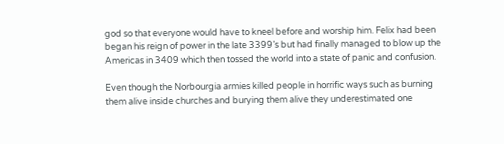god so that everyone would have to kneel before and worship him. Felix had been began his reign of power in the late 3399’s but had finally managed to blow up the Americas in 3409 which then tossed the world into a state of panic and confusion.

Even though the Norbourgia armies killed people in horrific ways such as burning them alive inside churches and burying them alive they underestimated one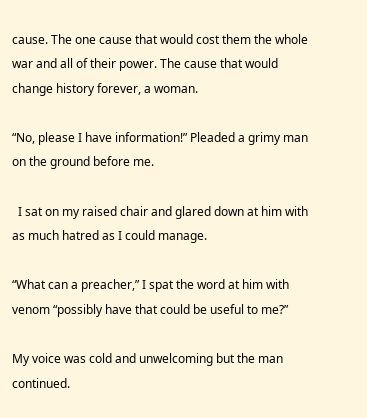cause. The one cause that would cost them the whole war and all of their power. The cause that would change history forever, a woman.

“No, please I have information!” Pleaded a grimy man on the ground before me.

  I sat on my raised chair and glared down at him with as much hatred as I could manage.

“What can a preacher,” I spat the word at him with venom “possibly have that could be useful to me?”

My voice was cold and unwelcoming but the man continued.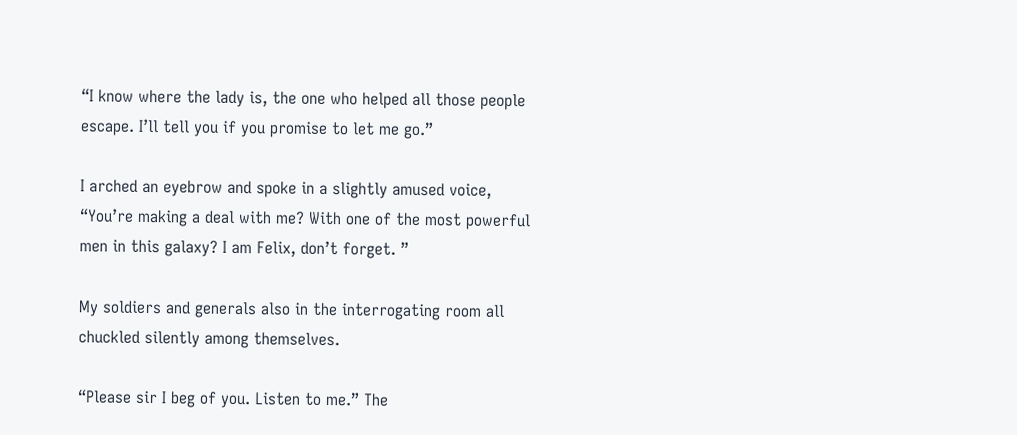“I know where the lady is, the one who helped all those people escape. I’ll tell you if you promise to let me go.”

I arched an eyebrow and spoke in a slightly amused voice, “You’re making a deal with me? With one of the most powerful men in this galaxy? I am Felix, don’t forget. ”

My soldiers and generals also in the interrogating room all chuckled silently among themselves.

“Please sir I beg of you. Listen to me.” The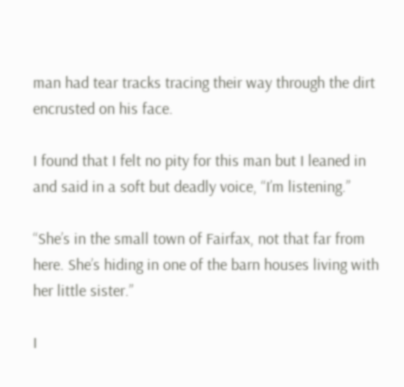man had tear tracks tracing their way through the dirt encrusted on his face.

I found that I felt no pity for this man but I leaned in and said in a soft but deadly voice, “I’m listening.”

“She’s in the small town of Fairfax, not that far from here. She’s hiding in one of the barn houses living with her little sister.”

I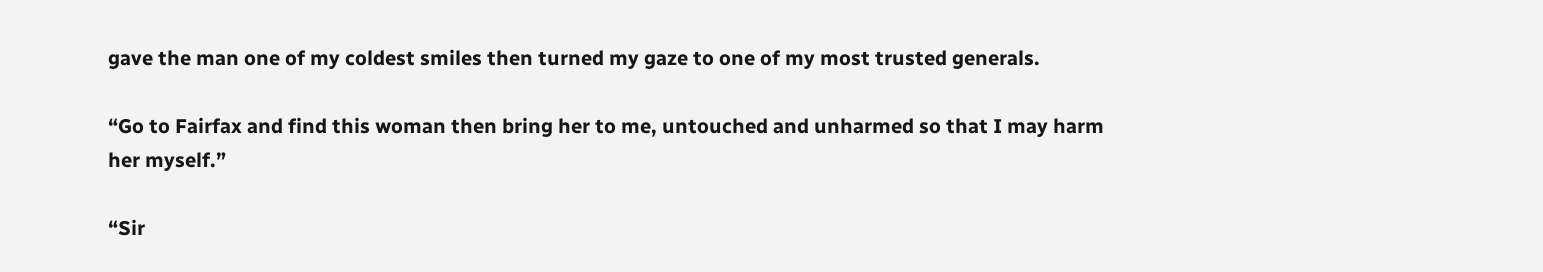gave the man one of my coldest smiles then turned my gaze to one of my most trusted generals.

“Go to Fairfax and find this woman then bring her to me, untouched and unharmed so that I may harm her myself.”

“Sir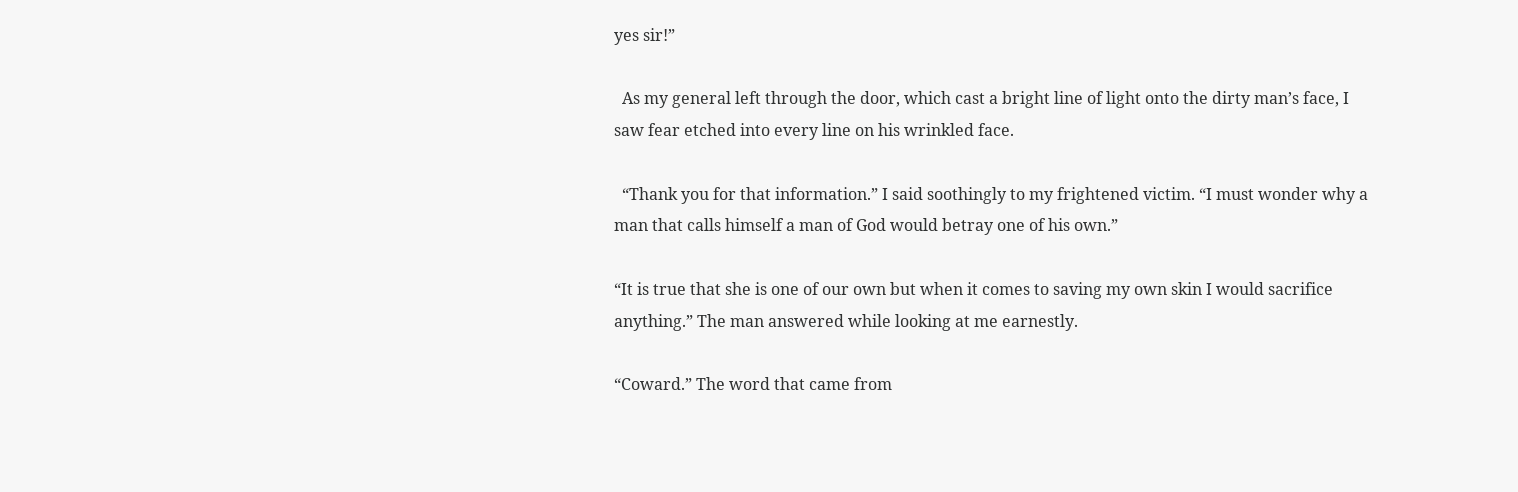yes sir!”

  As my general left through the door, which cast a bright line of light onto the dirty man’s face, I saw fear etched into every line on his wrinkled face.

  “Thank you for that information.” I said soothingly to my frightened victim. “I must wonder why a man that calls himself a man of God would betray one of his own.”

“It is true that she is one of our own but when it comes to saving my own skin I would sacrifice anything.” The man answered while looking at me earnestly.

“Coward.” The word that came from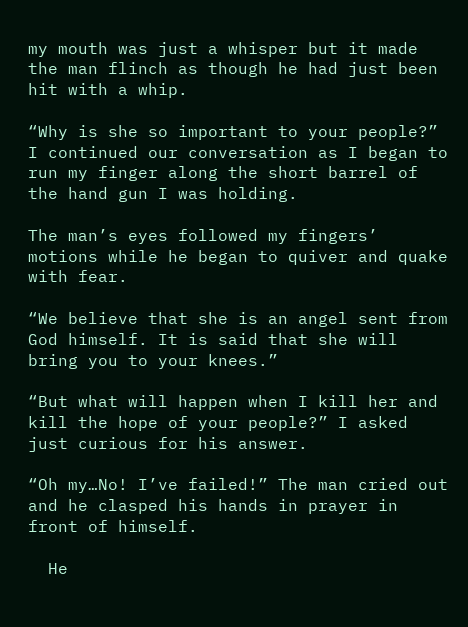my mouth was just a whisper but it made the man flinch as though he had just been hit with a whip.

“Why is she so important to your people?” I continued our conversation as I began to run my finger along the short barrel of the hand gun I was holding.

The man’s eyes followed my fingers’ motions while he began to quiver and quake with fear.

“We believe that she is an angel sent from God himself. It is said that she will bring you to your knees.”

“But what will happen when I kill her and kill the hope of your people?” I asked just curious for his answer.

“Oh my…No! I’ve failed!” The man cried out and he clasped his hands in prayer in front of himself.

  He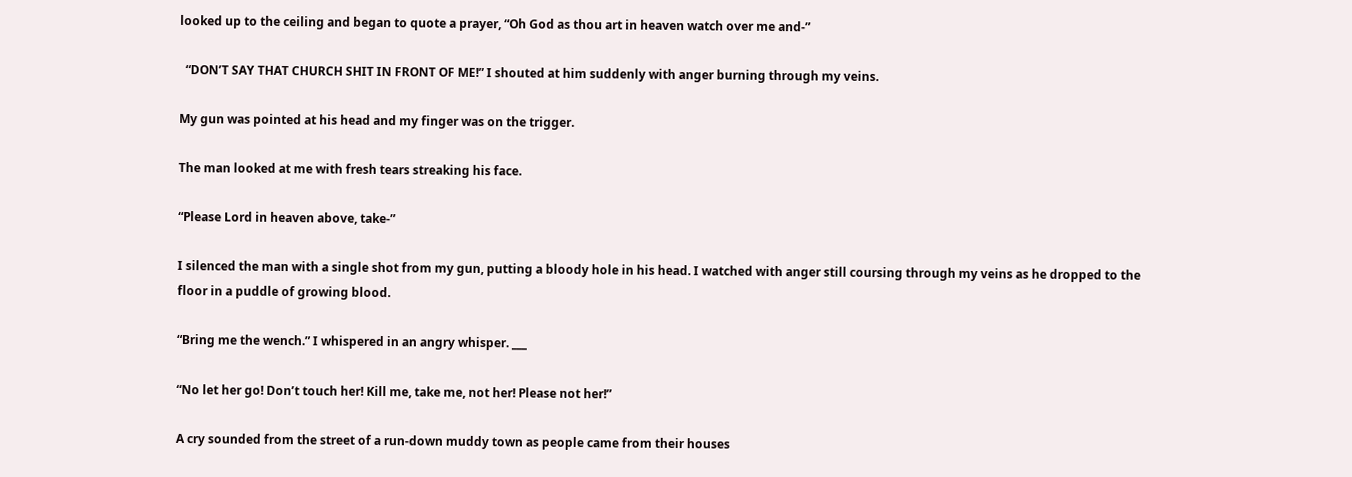looked up to the ceiling and began to quote a prayer, “Oh God as thou art in heaven watch over me and-”

  “DON’T SAY THAT CHURCH SHIT IN FRONT OF ME!” I shouted at him suddenly with anger burning through my veins.

My gun was pointed at his head and my finger was on the trigger.

The man looked at me with fresh tears streaking his face.

“Please Lord in heaven above, take-”

I silenced the man with a single shot from my gun, putting a bloody hole in his head. I watched with anger still coursing through my veins as he dropped to the floor in a puddle of growing blood.

“Bring me the wench.” I whispered in an angry whisper. ___

“No let her go! Don’t touch her! Kill me, take me, not her! Please not her!”

A cry sounded from the street of a run-down muddy town as people came from their houses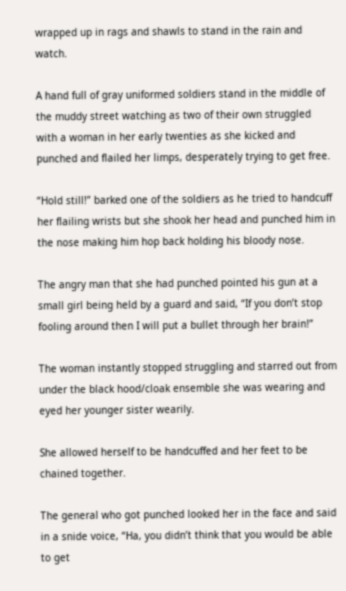wrapped up in rags and shawls to stand in the rain and watch.

A hand full of gray uniformed soldiers stand in the middle of the muddy street watching as two of their own struggled with a woman in her early twenties as she kicked and punched and flailed her limps, desperately trying to get free.

“Hold still!” barked one of the soldiers as he tried to handcuff her flailing wrists but she shook her head and punched him in the nose making him hop back holding his bloody nose.

The angry man that she had punched pointed his gun at a small girl being held by a guard and said, “If you don’t stop fooling around then I will put a bullet through her brain!”

The woman instantly stopped struggling and starred out from under the black hood/cloak ensemble she was wearing and eyed her younger sister wearily.

She allowed herself to be handcuffed and her feet to be chained together.

The general who got punched looked her in the face and said in a snide voice, “Ha, you didn’t think that you would be able to get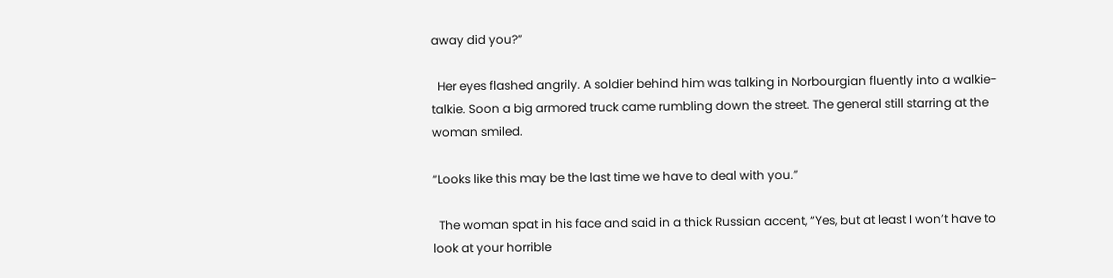away did you?”

  Her eyes flashed angrily. A soldier behind him was talking in Norbourgian fluently into a walkie-talkie. Soon a big armored truck came rumbling down the street. The general still starring at the woman smiled.

“Looks like this may be the last time we have to deal with you.”

  The woman spat in his face and said in a thick Russian accent, “Yes, but at least I won’t have to look at your horrible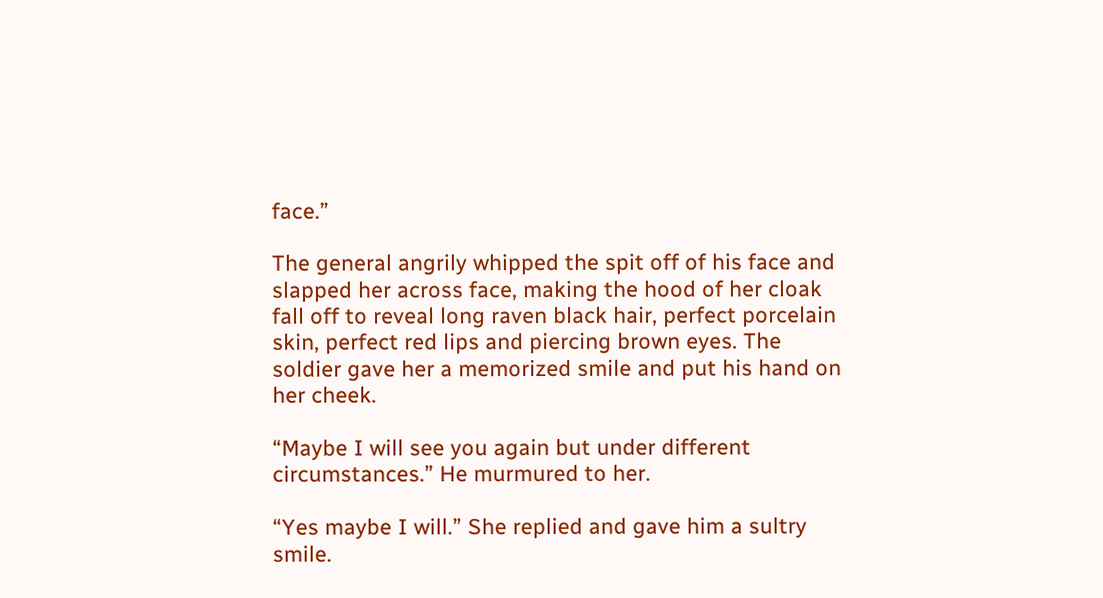face.”

The general angrily whipped the spit off of his face and slapped her across face, making the hood of her cloak fall off to reveal long raven black hair, perfect porcelain skin, perfect red lips and piercing brown eyes. The soldier gave her a memorized smile and put his hand on her cheek.

“Maybe I will see you again but under different circumstances.” He murmured to her.

“Yes maybe I will.” She replied and gave him a sultry smile.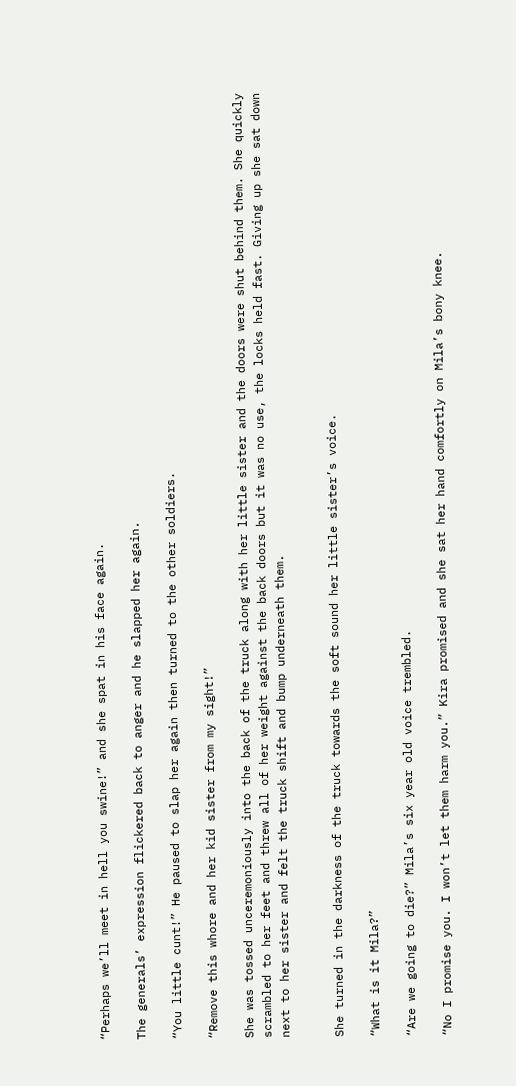“Perhaps we’ll meet in hell you swine!” and she spat in his face again.

The generals’ expression flickered back to anger and he slapped her again.

“You little cunt!” He paused to slap her again then turned to the other soldiers.

“Remove this whore and her kid sister from my sight!”

She was tossed unceremoniously into the back of the truck along with her little sister and the doors were shut behind them. She quickly scrambled to her feet and threw all of her weight against the back doors but it was no use, the locks held fast. Giving up she sat down next to her sister and felt the truck shift and bump underneath them.


She turned in the darkness of the truck towards the soft sound her little sister’s voice.

“What is it Mila?”

“Are we going to die?” Mila’s six year old voice trembled.

“No I promise you. I won’t let them harm you.” Kira promised and she sat her hand comfortly on Mila’s bony knee.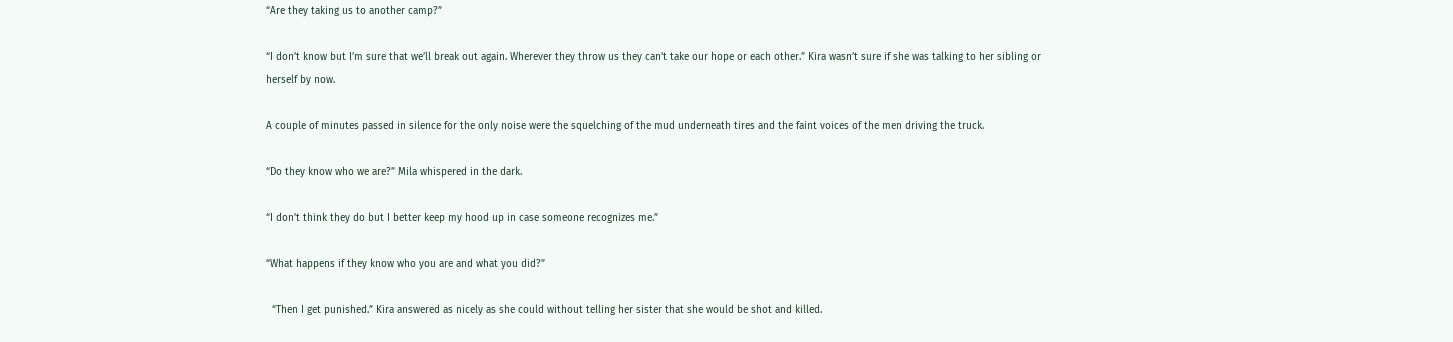“Are they taking us to another camp?”

“I don’t know but I’m sure that we’ll break out again. Wherever they throw us they can’t take our hope or each other.” Kira wasn’t sure if she was talking to her sibling or herself by now.

A couple of minutes passed in silence for the only noise were the squelching of the mud underneath tires and the faint voices of the men driving the truck.

“Do they know who we are?” Mila whispered in the dark.

“I don’t think they do but I better keep my hood up in case someone recognizes me.”

“What happens if they know who you are and what you did?”

  “Then I get punished.” Kira answered as nicely as she could without telling her sister that she would be shot and killed.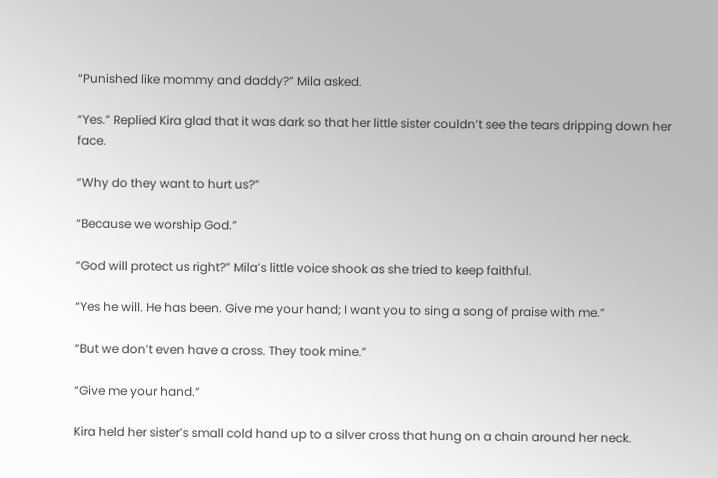“Punished like mommy and daddy?” Mila asked.

“Yes.” Replied Kira glad that it was dark so that her little sister couldn’t see the tears dripping down her face.

“Why do they want to hurt us?”

“Because we worship God.”

“God will protect us right?” Mila’s little voice shook as she tried to keep faithful.

“Yes he will. He has been. Give me your hand; I want you to sing a song of praise with me.”

“But we don’t even have a cross. They took mine.”

“Give me your hand.”

Kira held her sister’s small cold hand up to a silver cross that hung on a chain around her neck.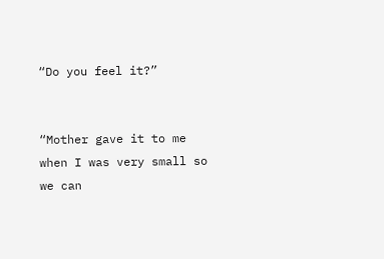“Do you feel it?”


“Mother gave it to me when I was very small so we can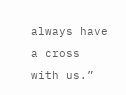always have a cross with us.”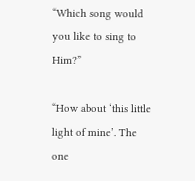“Which song would you like to sing to Him?”

“How about ‘this little light of mine’. The one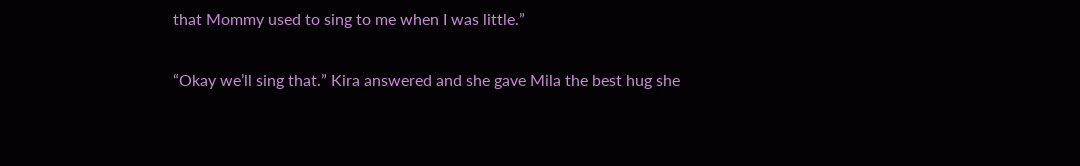that Mommy used to sing to me when I was little.”

“Okay we’ll sing that.” Kira answered and she gave Mila the best hug she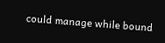could manage while bound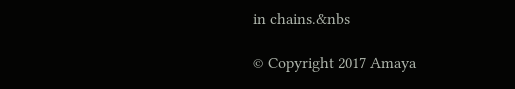in chains.&nbs

© Copyright 2017 Amaya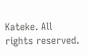Kateke. All rights reserved.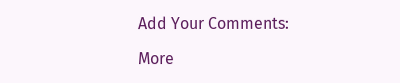Add Your Comments:

More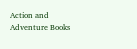Action and Adventure Books